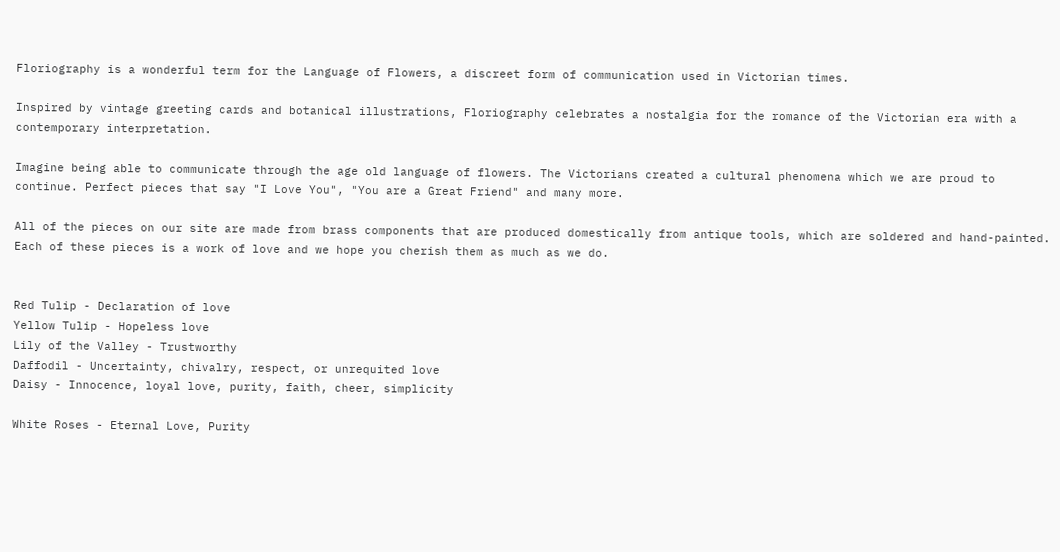Floriography is a wonderful term for the Language of Flowers, a discreet form of communication used in Victorian times.

Inspired by vintage greeting cards and botanical illustrations, Floriography celebrates a nostalgia for the romance of the Victorian era with a contemporary interpretation.

Imagine being able to communicate through the age old language of flowers. The Victorians created a cultural phenomena which we are proud to continue. Perfect pieces that say "I Love You", "You are a Great Friend" and many more.

All of the pieces on our site are made from brass components that are produced domestically from antique tools, which are soldered and hand-painted. Each of these pieces is a work of love and we hope you cherish them as much as we do.


Red Tulip - Declaration of love
Yellow Tulip - Hopeless love
Lily of the Valley - Trustworthy
Daffodil - Uncertainty, chivalry, respect, or unrequited love
Daisy - Innocence, loyal love, purity, faith, cheer, simplicity

White Roses - Eternal Love, Purity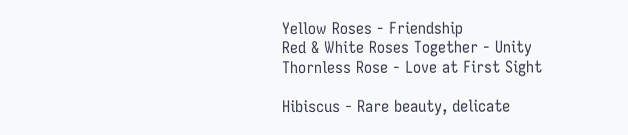Yellow Roses - Friendship
Red & White Roses Together - Unity
Thornless Rose - Love at First Sight

Hibiscus - Rare beauty, delicate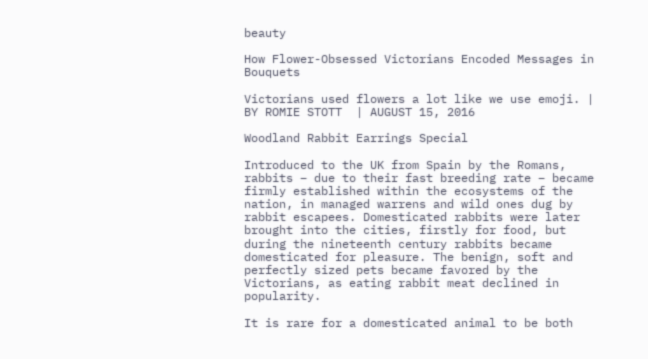beauty

How Flower-Obsessed Victorians Encoded Messages in Bouquets

Victorians used flowers a lot like we use emoji. | BY ROMIE STOTT  | AUGUST 15, 2016

Woodland Rabbit Earrings Special

Introduced to the UK from Spain by the Romans, rabbits – due to their fast breeding rate – became firmly established within the ecosystems of the nation, in managed warrens and wild ones dug by rabbit escapees. Domesticated rabbits were later brought into the cities, firstly for food, but during the nineteenth century rabbits became domesticated for pleasure. The benign, soft and perfectly sized pets became favored by the Victorians, as eating rabbit meat declined in popularity.

It is rare for a domesticated animal to be both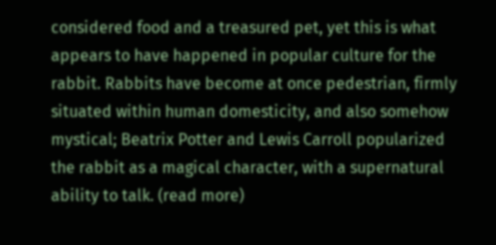considered food and a treasured pet, yet this is what appears to have happened in popular culture for the rabbit. Rabbits have become at once pedestrian, firmly situated within human domesticity, and also somehow mystical; Beatrix Potter and Lewis Carroll popularized the rabbit as a magical character, with a supernatural ability to talk. (read more)